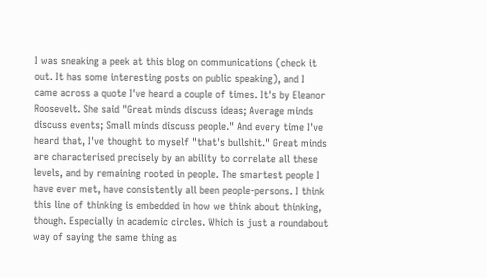I was sneaking a peek at this blog on communications (check it out. It has some interesting posts on public speaking), and I came across a quote I've heard a couple of times. It's by Eleanor Roosevelt. She said "Great minds discuss ideas; Average minds discuss events; Small minds discuss people." And every time I've heard that, I've thought to myself "that's bullshit." Great minds are characterised precisely by an ability to correlate all these levels, and by remaining rooted in people. The smartest people I have ever met, have consistently all been people-persons. I think this line of thinking is embedded in how we think about thinking, though. Especially in academic circles. Which is just a roundabout way of saying the same thing as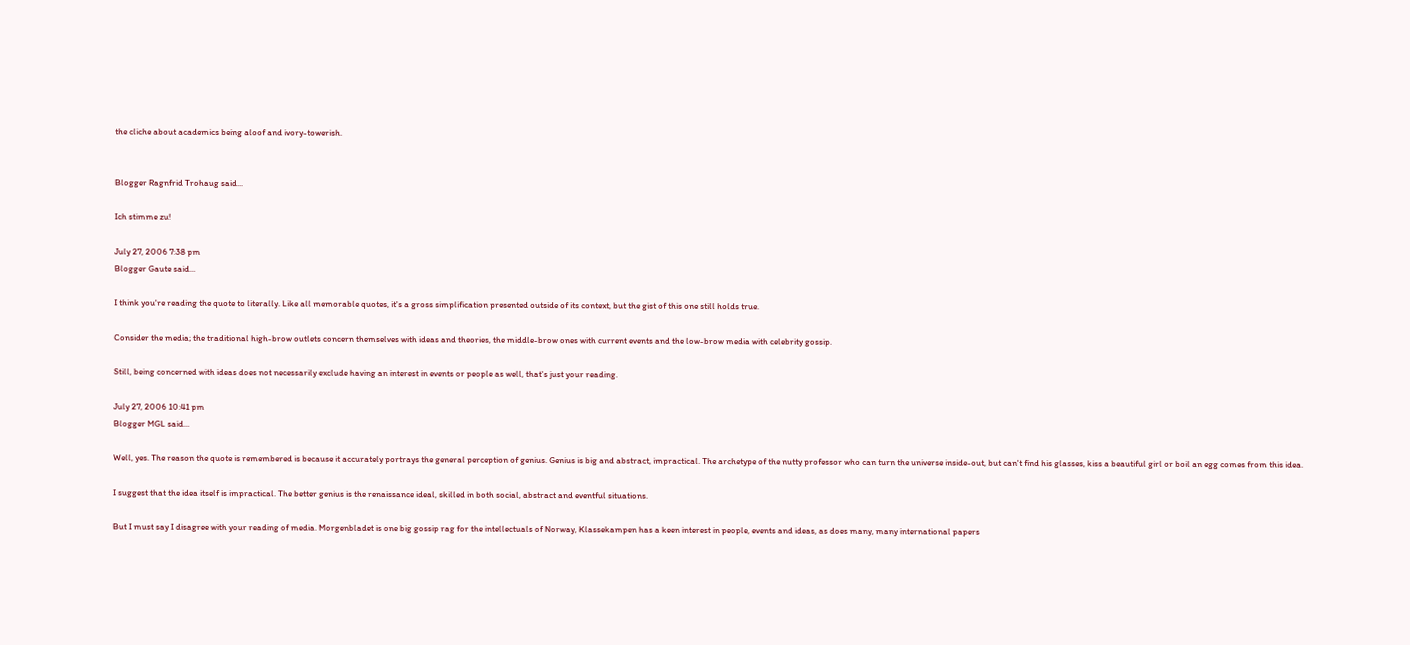the cliche about academics being aloof and ivory-towerish.


Blogger Ragnfrid Trohaug said...

Ich stimme zu!

July 27, 2006 7:38 pm
Blogger Gaute said...

I think you're reading the quote to literally. Like all memorable quotes, it's a gross simplification presented outside of its context, but the gist of this one still holds true.

Consider the media; the traditional high-brow outlets concern themselves with ideas and theories, the middle-brow ones with current events and the low-brow media with celebrity gossip.

Still, being concerned with ideas does not necessarily exclude having an interest in events or people as well, that's just your reading.

July 27, 2006 10:41 pm
Blogger MGL said...

Well, yes. The reason the quote is remembered is because it accurately portrays the general perception of genius. Genius is big and abstract, impractical. The archetype of the nutty professor who can turn the universe inside-out, but can't find his glasses, kiss a beautiful girl or boil an egg comes from this idea.

I suggest that the idea itself is impractical. The better genius is the renaissance ideal, skilled in both social, abstract and eventful situations.

But I must say I disagree with your reading of media. Morgenbladet is one big gossip rag for the intellectuals of Norway, Klassekampen has a keen interest in people, events and ideas, as does many, many international papers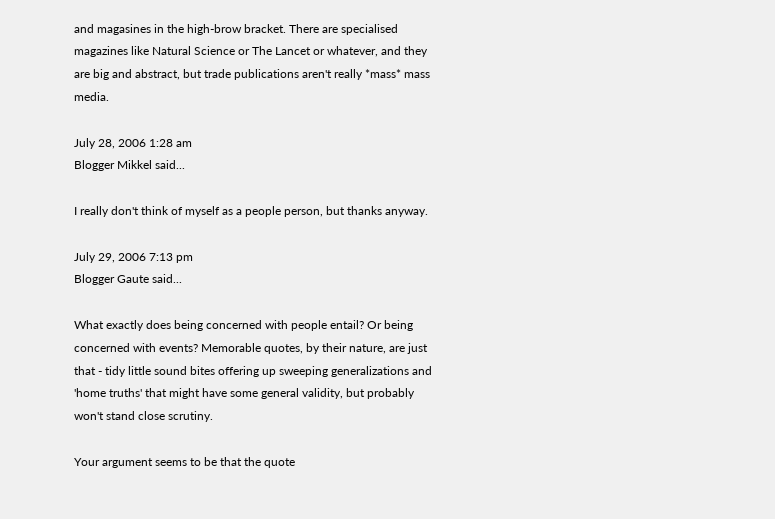and magasines in the high-brow bracket. There are specialised magazines like Natural Science or The Lancet or whatever, and they are big and abstract, but trade publications aren't really *mass* mass media.

July 28, 2006 1:28 am
Blogger Mikkel said...

I really don't think of myself as a people person, but thanks anyway.

July 29, 2006 7:13 pm
Blogger Gaute said...

What exactly does being concerned with people entail? Or being concerned with events? Memorable quotes, by their nature, are just that - tidy little sound bites offering up sweeping generalizations and 'home truths' that might have some general validity, but probably won't stand close scrutiny.

Your argument seems to be that the quote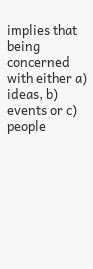implies that being concerned with either a) ideas, b) events or c) people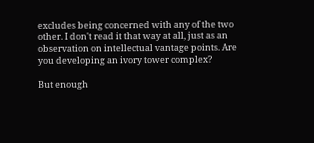excludes being concerned with any of the two other. I don't read it that way at all, just as an observation on intellectual vantage points. Are you developing an ivory tower complex?

But enough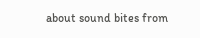about sound bites from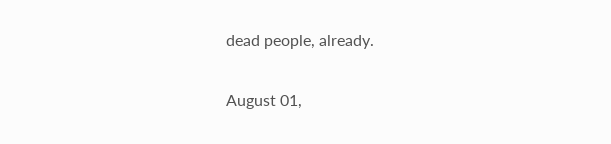dead people, already.

August 01,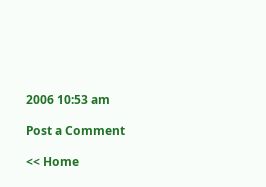2006 10:53 am

Post a Comment

<< Home